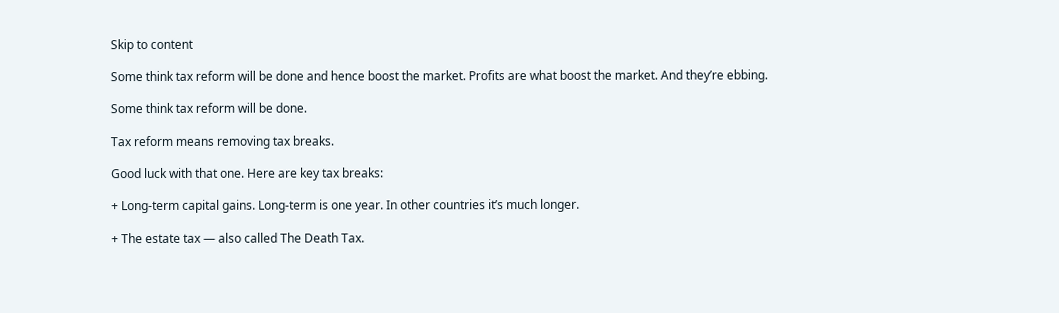Skip to content

Some think tax reform will be done and hence boost the market. Profits are what boost the market. And they’re ebbing.

Some think tax reform will be done.

Tax reform means removing tax breaks.

Good luck with that one. Here are key tax breaks:

+ Long-term capital gains. Long-term is one year. In other countries it’s much longer.

+ The estate tax — also called The Death Tax.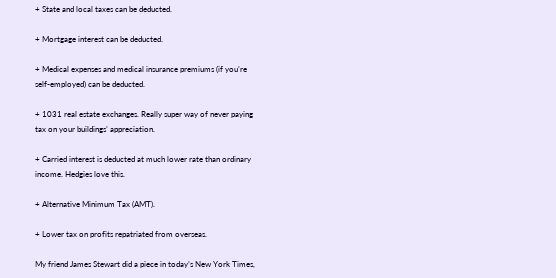+ State and local taxes can be deducted.

+ Mortgage interest can be deducted.

+ Medical expenses and medical insurance premiums (if you’re self-employed) can be deducted.

+ 1031 real estate exchanges. Really super way of never paying tax on your buildings’ appreciation.

+ Carried interest is deducted at much lower rate than ordinary income. Hedgies love this.

+ Alternative Minimum Tax (AMT).

+ Lower tax on profits repatriated from overseas.

My friend James Stewart did a piece in today’s New York Times,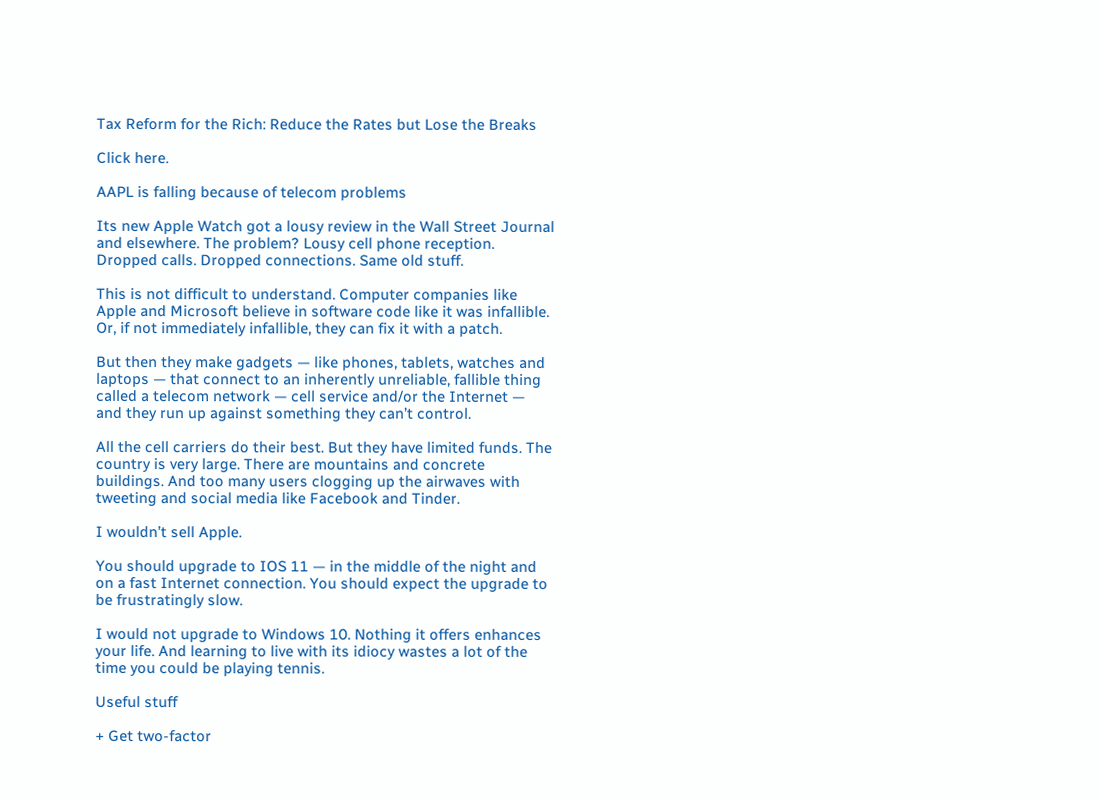Tax Reform for the Rich: Reduce the Rates but Lose the Breaks

Click here.

AAPL is falling because of telecom problems

Its new Apple Watch got a lousy review in the Wall Street Journal and elsewhere. The problem? Lousy cell phone reception. Dropped calls. Dropped connections. Same old stuff.

This is not difficult to understand. Computer companies like Apple and Microsoft believe in software code like it was infallible. Or, if not immediately infallible, they can fix it with a patch.

But then they make gadgets — like phones, tablets, watches and laptops — that connect to an inherently unreliable, fallible thing called a telecom network — cell service and/or the Internet — and they run up against something they can’t control.

All the cell carriers do their best. But they have limited funds. The country is very large. There are mountains and concrete buildings. And too many users clogging up the airwaves with tweeting and social media like Facebook and Tinder.

I wouldn’t sell Apple.

You should upgrade to IOS 11 — in the middle of the night and on a fast Internet connection. You should expect the upgrade to be frustratingly slow.

I would not upgrade to Windows 10. Nothing it offers enhances your life. And learning to live with its idiocy wastes a lot of the time you could be playing tennis.

Useful stuff

+ Get two-factor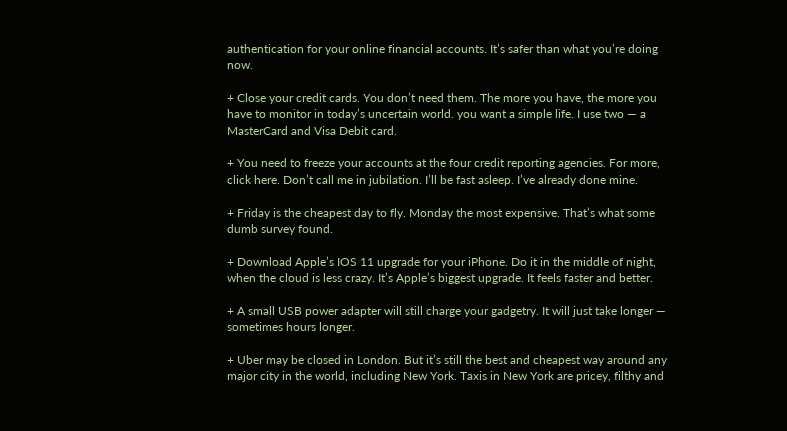authentication for your online financial accounts. It’s safer than what you’re doing now.

+ Close your credit cards. You don’t need them. The more you have, the more you have to monitor in today’s uncertain world. you want a simple life. I use two — a MasterCard and Visa Debit card.

+ You need to freeze your accounts at the four credit reporting agencies. For more, click here. Don’t call me in jubilation. I’ll be fast asleep. I’ve already done mine.

+ Friday is the cheapest day to fly. Monday the most expensive. That’s what some dumb survey found.

+ Download Apple’s IOS 11 upgrade for your iPhone. Do it in the middle of night, when the cloud is less crazy. It’s Apple’s biggest upgrade. It feels faster and better.

+ A small USB power adapter will still charge your gadgetry. It will just take longer — sometimes hours longer.

+ Uber may be closed in London. But it’s still the best and cheapest way around any major city in the world, including New York. Taxis in New York are pricey, filthy and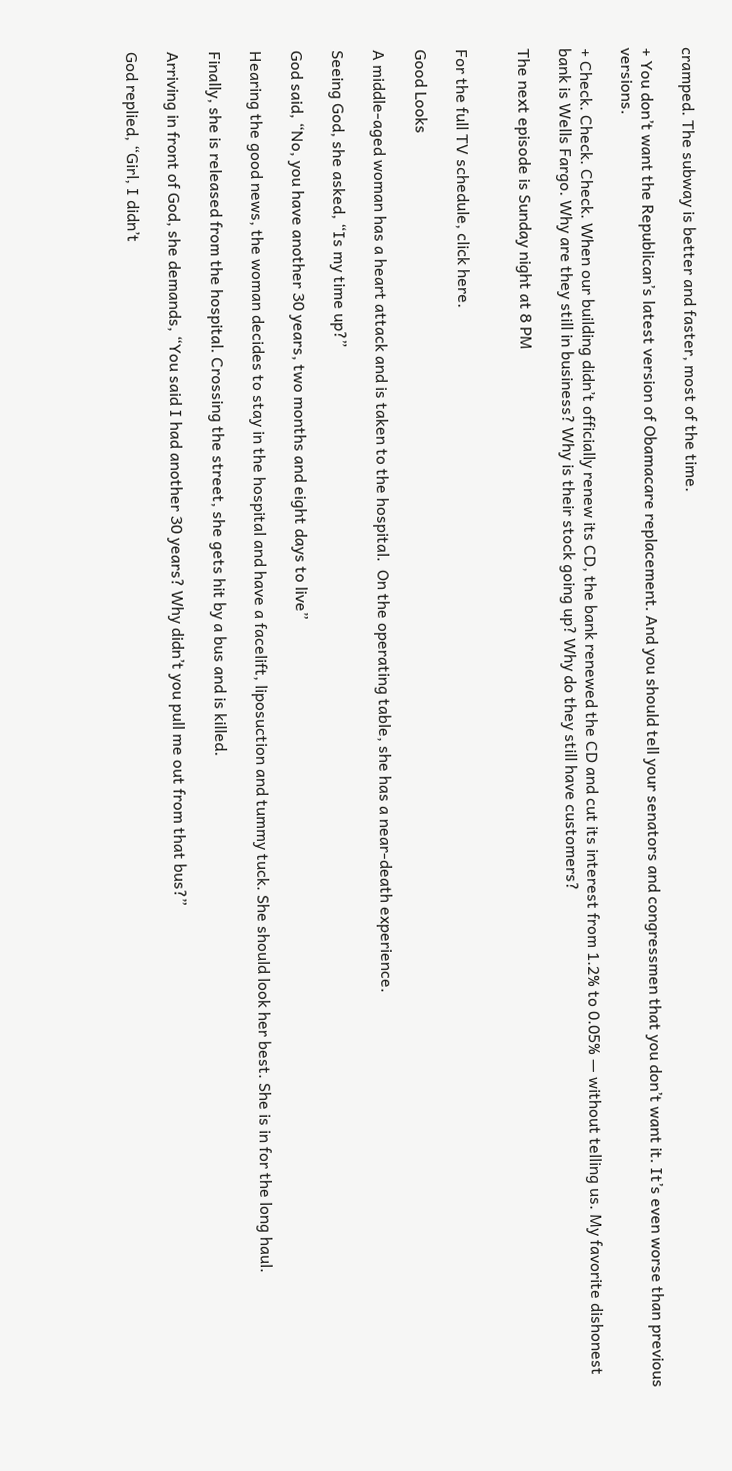cramped. The subway is better and faster, most of the time.

+ You don’t want the Republican’s latest version of Obamacare replacement. And you should tell your senators and congressmen that you don’t want it. It’s even worse than previous versions.

+ Check. Check. Check. When our building didn’t officially renew its CD, the bank renewed the CD and cut its interest from 1.2% to 0.05% — without telling us. My favorite dishonest bank is Wells Fargo. Why are they still in business? Why is their stock going up? Why do they still have customers?

The next episode is Sunday night at 8 PM


For the full TV schedule, click here.

Good Looks

A middle-aged woman has a heart attack and is taken to the hospital.  On the operating table, she has a near-death experience.

Seeing God, she asked, “Is my time up?”

God said, “No, you have another 30 years, two months and eight days to live”

Hearing the good news, the woman decides to stay in the hospital and have a facelift, liposuction and tummy tuck. She should look her best. She is in for the long haul.

Finally, she is released from the hospital. Crossing the street, she gets hit by a bus and is killed.

Arriving in front of God, she demands, “You said I had another 30 years? Why didn’t you pull me out from that bus?”

God replied, “Girl, I didn’t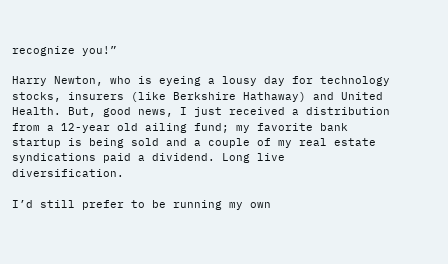recognize you!”

Harry Newton, who is eyeing a lousy day for technology stocks, insurers (like Berkshire Hathaway) and United Health. But, good news, I just received a distribution from a 12-year old ailing fund; my favorite bank startup is being sold and a couple of my real estate syndications paid a dividend. Long live diversification.

I’d still prefer to be running my own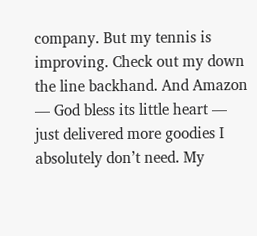company. But my tennis is improving. Check out my down the line backhand. And Amazon — God bless its little heart — just delivered more goodies I absolutely don’t need. My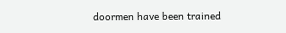doormen have been trained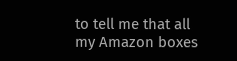to tell me that all my Amazon boxes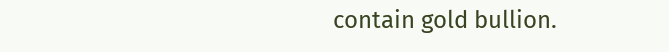contain gold bullion.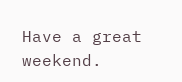Have a great weekend.